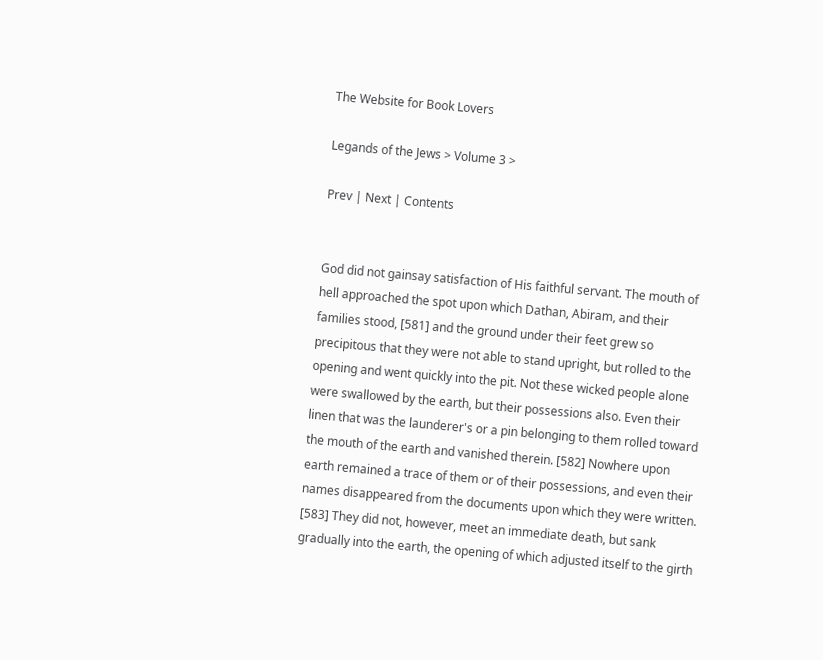The Website for Book Lovers

Legands of the Jews > Volume 3 >

Prev | Next | Contents


God did not gainsay satisfaction of His faithful servant. The mouth of hell approached the spot upon which Dathan, Abiram, and their families stood, [581] and the ground under their feet grew so precipitous that they were not able to stand upright, but rolled to the opening and went quickly into the pit. Not these wicked people alone were swallowed by the earth, but their possessions also. Even their linen that was the launderer's or a pin belonging to them rolled toward the mouth of the earth and vanished therein. [582] Nowhere upon earth remained a trace of them or of their possessions, and even their names disappeared from the documents upon which they were written. [583] They did not, however, meet an immediate death, but sank gradually into the earth, the opening of which adjusted itself to the girth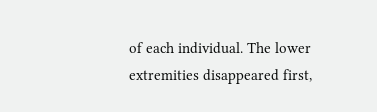of each individual. The lower extremities disappeared first,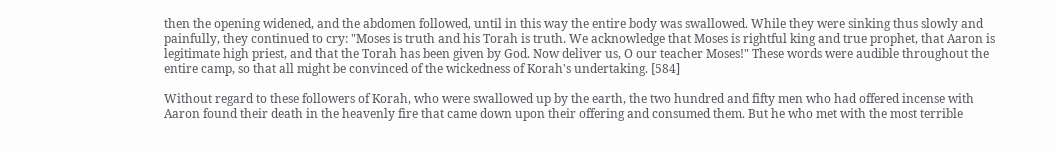then the opening widened, and the abdomen followed, until in this way the entire body was swallowed. While they were sinking thus slowly and painfully, they continued to cry: "Moses is truth and his Torah is truth. We acknowledge that Moses is rightful king and true prophet, that Aaron is legitimate high priest, and that the Torah has been given by God. Now deliver us, O our teacher Moses!" These words were audible throughout the entire camp, so that all might be convinced of the wickedness of Korah's undertaking. [584]

Without regard to these followers of Korah, who were swallowed up by the earth, the two hundred and fifty men who had offered incense with Aaron found their death in the heavenly fire that came down upon their offering and consumed them. But he who met with the most terrible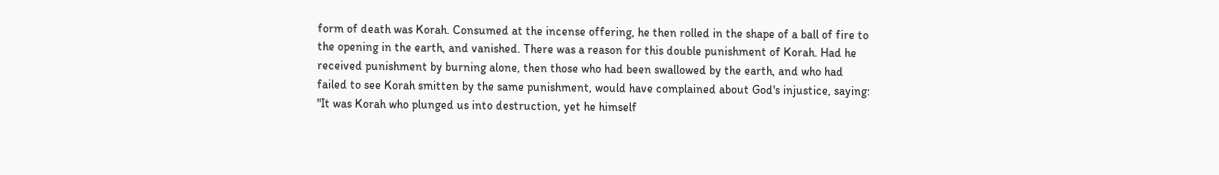form of death was Korah. Consumed at the incense offering, he then rolled in the shape of a ball of fire to the opening in the earth, and vanished. There was a reason for this double punishment of Korah. Had he received punishment by burning alone, then those who had been swallowed by the earth, and who had failed to see Korah smitten by the same punishment, would have complained about God's injustice, saying: "It was Korah who plunged us into destruction, yet he himself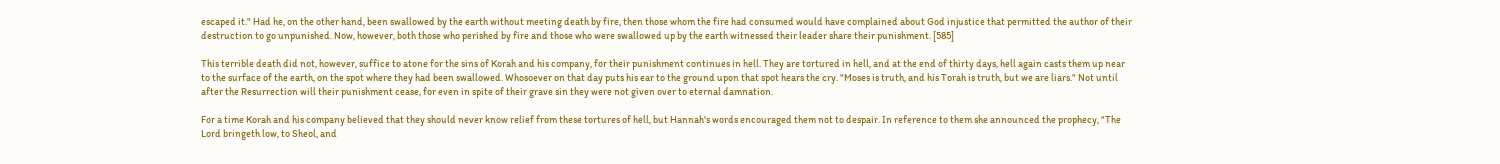escaped it." Had he, on the other hand, been swallowed by the earth without meeting death by fire, then those whom the fire had consumed would have complained about God injustice that permitted the author of their destruction to go unpunished. Now, however, both those who perished by fire and those who were swallowed up by the earth witnessed their leader share their punishment. [585]

This terrible death did not, however, suffice to atone for the sins of Korah and his company, for their punishment continues in hell. They are tortured in hell, and at the end of thirty days, hell again casts them up near to the surface of the earth, on the spot where they had been swallowed. Whosoever on that day puts his ear to the ground upon that spot hears the cry. "Moses is truth, and his Torah is truth, but we are liars." Not until after the Resurrection will their punishment cease, for even in spite of their grave sin they were not given over to eternal damnation.

For a time Korah and his company believed that they should never know relief from these tortures of hell, but Hannah's words encouraged them not to despair. In reference to them she announced the prophecy, "The Lord bringeth low, to Sheol, and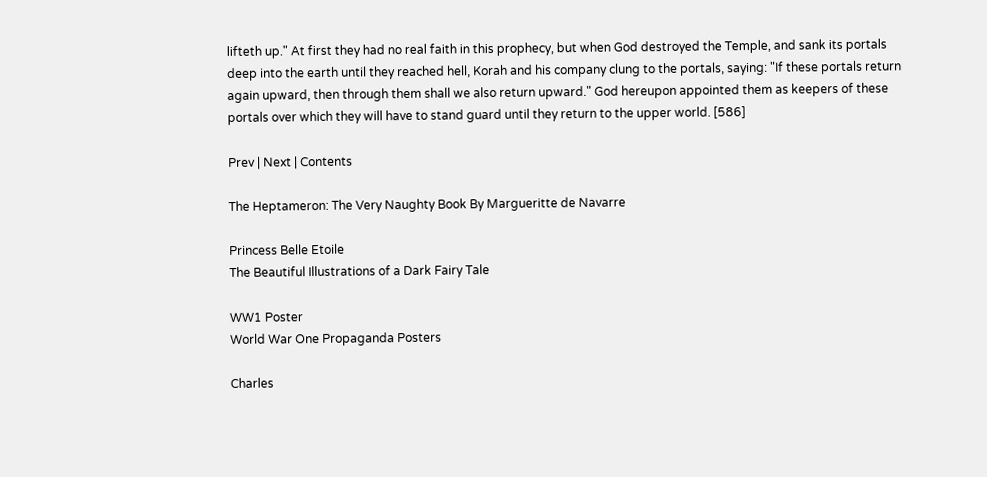lifteth up." At first they had no real faith in this prophecy, but when God destroyed the Temple, and sank its portals deep into the earth until they reached hell, Korah and his company clung to the portals, saying: "If these portals return again upward, then through them shall we also return upward." God hereupon appointed them as keepers of these portals over which they will have to stand guard until they return to the upper world. [586]

Prev | Next | Contents

The Heptameron: The Very Naughty Book By Margueritte de Navarre

Princess Belle Etoile
The Beautiful Illustrations of a Dark Fairy Tale

WW1 Poster
World War One Propaganda Posters

Charles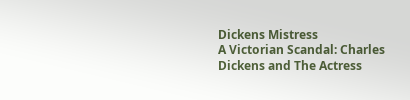Dickens Mistress
A Victorian Scandal: Charles Dickens and The Actress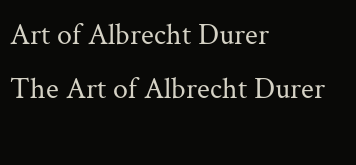Art of Albrecht Durer
The Art of Albrecht Durer